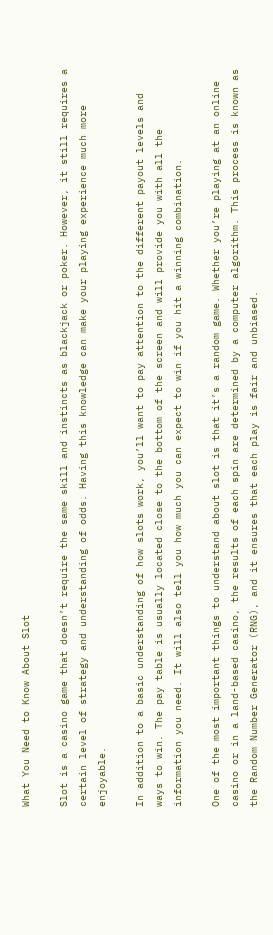What You Need to Know About Slot

Slot is a casino game that doesn’t require the same skill and instincts as blackjack or poker. However, it still requires a certain level of strategy and understanding of odds. Having this knowledge can make your playing experience much more enjoyable.

In addition to a basic understanding of how slots work, you’ll want to pay attention to the different payout levels and ways to win. The pay table is usually located close to the bottom of the screen and will provide you with all the information you need. It will also tell you how much you can expect to win if you hit a winning combination.

One of the most important things to understand about slot is that it’s a random game. Whether you’re playing at an online casino or in a land-based casino, the results of each spin are determined by a computer algorithm. This process is known as the Random Number Generator (RNG), and it ensures that each play is fair and unbiased.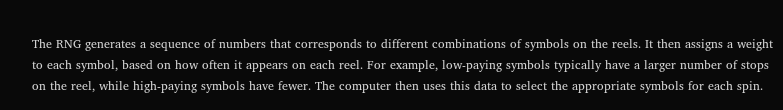The RNG generates a sequence of numbers that corresponds to different combinations of symbols on the reels. It then assigns a weight to each symbol, based on how often it appears on each reel. For example, low-paying symbols typically have a larger number of stops on the reel, while high-paying symbols have fewer. The computer then uses this data to select the appropriate symbols for each spin.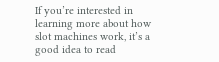If you’re interested in learning more about how slot machines work, it’s a good idea to read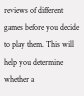reviews of different games before you decide to play them. This will help you determine whether a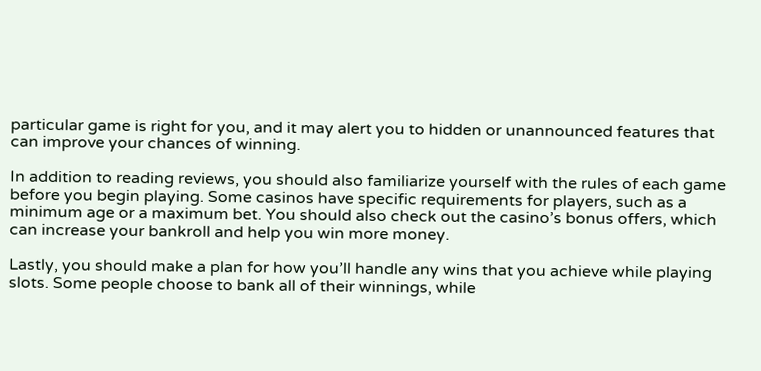particular game is right for you, and it may alert you to hidden or unannounced features that can improve your chances of winning.

In addition to reading reviews, you should also familiarize yourself with the rules of each game before you begin playing. Some casinos have specific requirements for players, such as a minimum age or a maximum bet. You should also check out the casino’s bonus offers, which can increase your bankroll and help you win more money.

Lastly, you should make a plan for how you’ll handle any wins that you achieve while playing slots. Some people choose to bank all of their winnings, while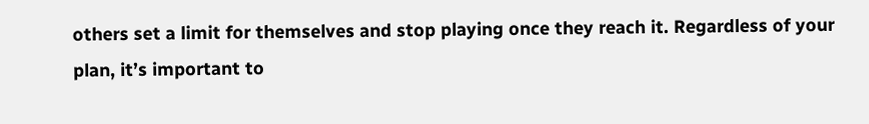others set a limit for themselves and stop playing once they reach it. Regardless of your plan, it’s important to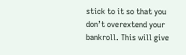stick to it so that you don’t overextend your bankroll. This will give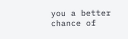you a better chance of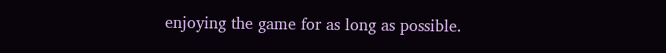enjoying the game for as long as possible.